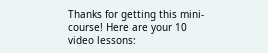Thanks for getting this mini-course! Here are your 10 video lessons: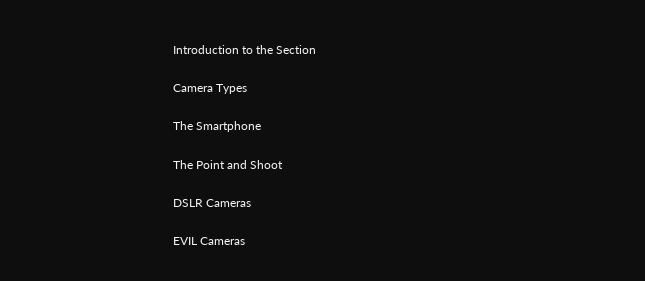Introduction to the Section

Camera Types

The Smartphone

The Point and Shoot

DSLR Cameras

EVIL Cameras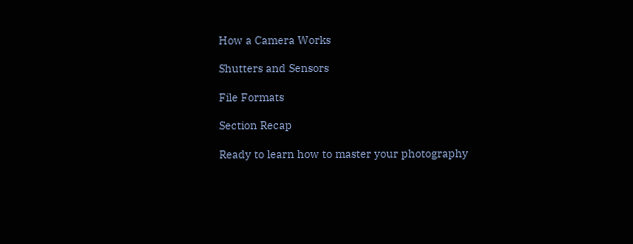How a Camera Works

Shutters and Sensors

File Formats

Section Recap

Ready to learn how to master your photography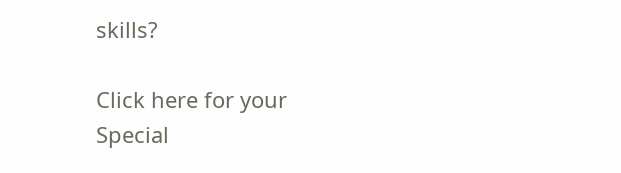skills?

Click here for your Special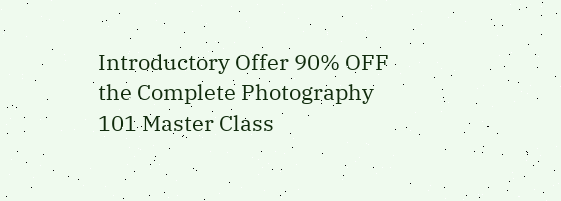Introductory Offer 90% OFF the Complete Photography 101 Master Class